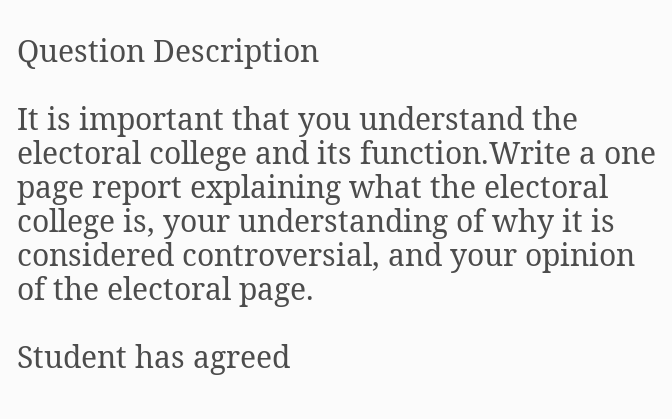Question Description

It is important that you understand the electoral college and its function.Write a one page report explaining what the electoral college is, your understanding of why it is considered controversial, and your opinion of the electoral page.

Student has agreed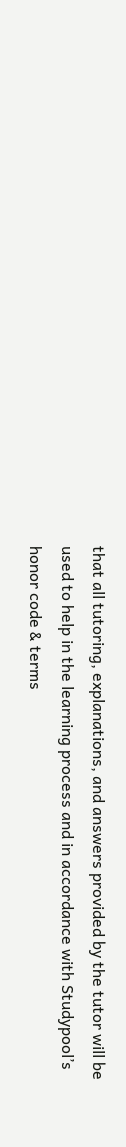that all tutoring, explanations, and answers provided by the tutor will be used to help in the learning process and in accordance with Studypool’s honor code & terms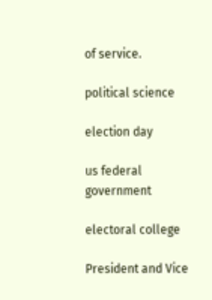of service.

political science

election day

us federal government

electoral college

President and Vice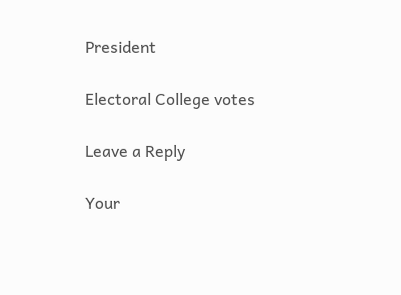President

Electoral College votes

Leave a Reply

Your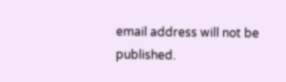email address will not be published.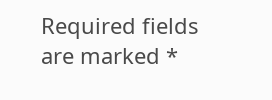Required fields are marked *